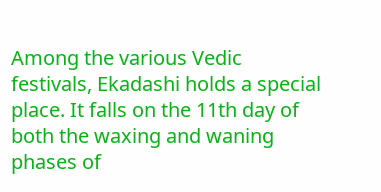Among the various Vedic festivals, Ekadashi holds a special place. It falls on the 11th day of both the waxing and waning phases of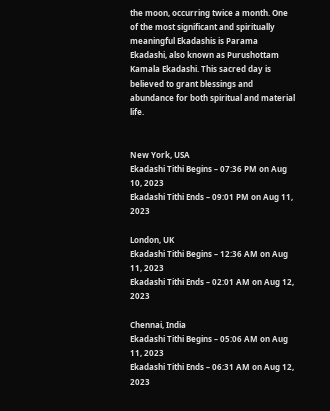the moon, occurring twice a month. One of the most significant and spiritually meaningful Ekadashis is Parama Ekadashi, also known as Purushottam Kamala Ekadashi. This sacred day is believed to grant blessings and abundance for both spiritual and material life.


New York, USA
Ekadashi Tithi Begins – 07:36 PM on Aug 10, 2023
Ekadashi Tithi Ends – 09:01 PM on Aug 11, 2023

London, UK
Ekadashi Tithi Begins – 12:36 AM on Aug 11, 2023
Ekadashi Tithi Ends – 02:01 AM on Aug 12, 2023

Chennai, India
Ekadashi Tithi Begins – 05:06 AM on Aug 11, 2023
Ekadashi Tithi Ends – 06:31 AM on Aug 12, 2023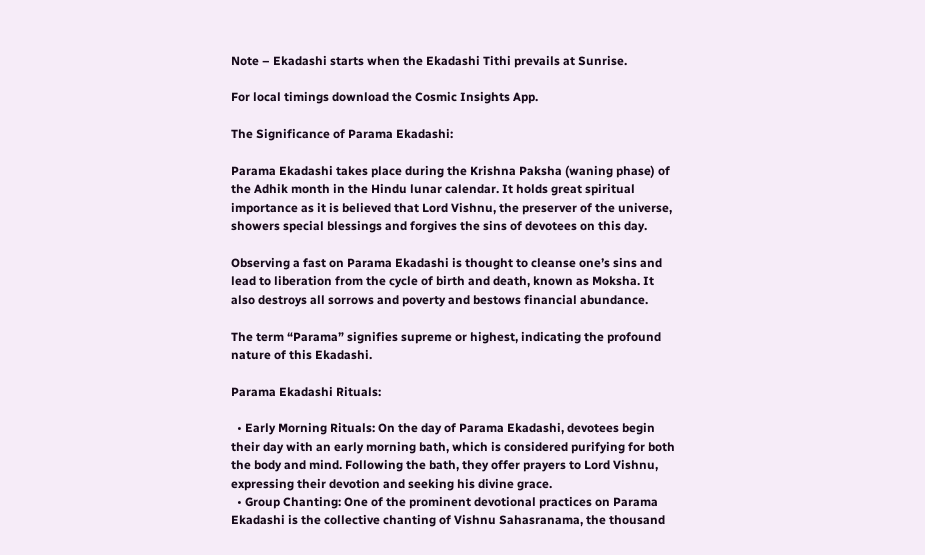Note – Ekadashi starts when the Ekadashi Tithi prevails at Sunrise.

For local timings download the Cosmic Insights App.

The Significance of Parama Ekadashi:

Parama Ekadashi takes place during the Krishna Paksha (waning phase) of the Adhik month in the Hindu lunar calendar. It holds great spiritual importance as it is believed that Lord Vishnu, the preserver of the universe, showers special blessings and forgives the sins of devotees on this day.

Observing a fast on Parama Ekadashi is thought to cleanse one’s sins and lead to liberation from the cycle of birth and death, known as Moksha. It also destroys all sorrows and poverty and bestows financial abundance.

The term “Parama” signifies supreme or highest, indicating the profound nature of this Ekadashi.

Parama Ekadashi Rituals:

  • Early Morning Rituals: On the day of Parama Ekadashi, devotees begin their day with an early morning bath, which is considered purifying for both the body and mind. Following the bath, they offer prayers to Lord Vishnu, expressing their devotion and seeking his divine grace.
  • Group Chanting: One of the prominent devotional practices on Parama Ekadashi is the collective chanting of Vishnu Sahasranama, the thousand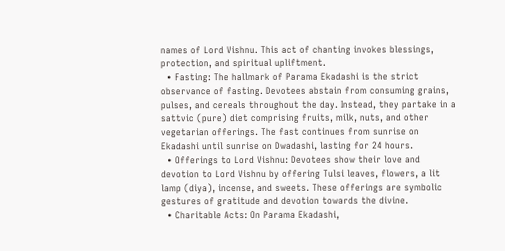names of Lord Vishnu. This act of chanting invokes blessings, protection, and spiritual upliftment.
  • Fasting: The hallmark of Parama Ekadashi is the strict observance of fasting. Devotees abstain from consuming grains, pulses, and cereals throughout the day. Instead, they partake in a sattvic (pure) diet comprising fruits, milk, nuts, and other vegetarian offerings. The fast continues from sunrise on Ekadashi until sunrise on Dwadashi, lasting for 24 hours.
  • Offerings to Lord Vishnu: Devotees show their love and devotion to Lord Vishnu by offering Tulsi leaves, flowers, a lit lamp (diya), incense, and sweets. These offerings are symbolic gestures of gratitude and devotion towards the divine.
  • Charitable Acts: On Parama Ekadashi,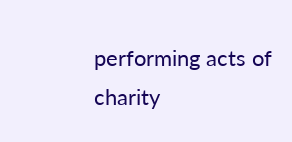performing acts of charity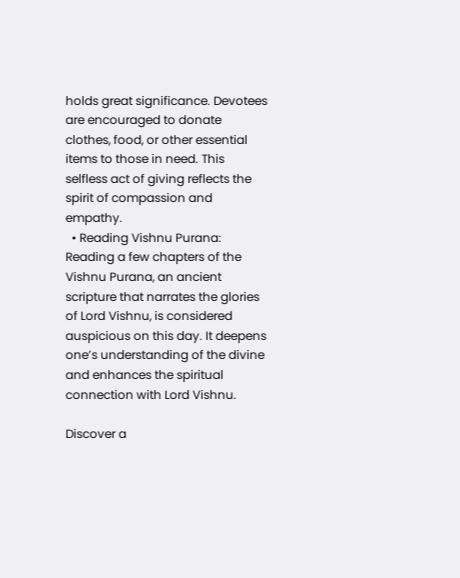holds great significance. Devotees are encouraged to donate clothes, food, or other essential items to those in need. This selfless act of giving reflects the spirit of compassion and empathy.
  • Reading Vishnu Purana: Reading a few chapters of the Vishnu Purana, an ancient scripture that narrates the glories of Lord Vishnu, is considered auspicious on this day. It deepens one’s understanding of the divine and enhances the spiritual connection with Lord Vishnu.

Discover a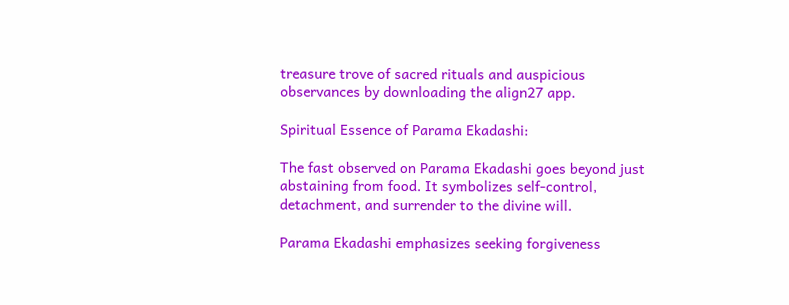treasure trove of sacred rituals and auspicious observances by downloading the align27 app.

Spiritual Essence of Parama Ekadashi:

The fast observed on Parama Ekadashi goes beyond just abstaining from food. It symbolizes self-control, detachment, and surrender to the divine will.

Parama Ekadashi emphasizes seeking forgiveness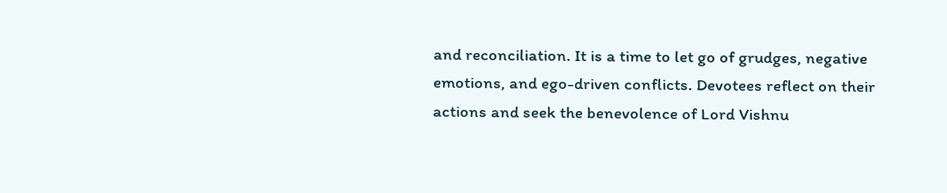and reconciliation. It is a time to let go of grudges, negative emotions, and ego-driven conflicts. Devotees reflect on their actions and seek the benevolence of Lord Vishnu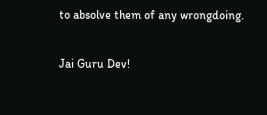to absolve them of any wrongdoing.

Jai Guru Dev!